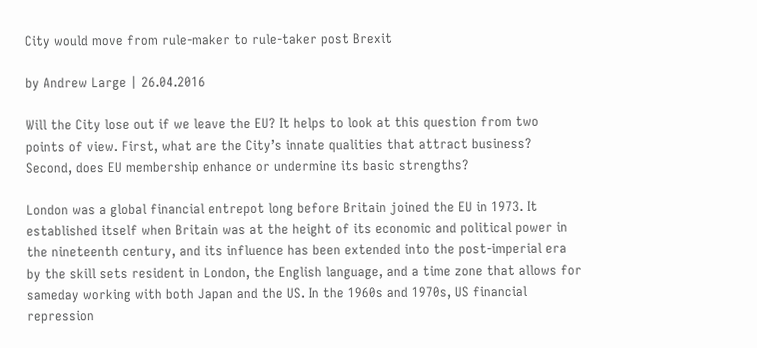City would move from rule-maker to rule-taker post Brexit

by Andrew Large | 26.04.2016

Will the City lose out if we leave the EU? It helps to look at this question from two points of view. First, what are the City’s innate qualities that attract business? Second, does EU membership enhance or undermine its basic strengths?

London was a global financial entrepot long before Britain joined the EU in 1973. It established itself when Britain was at the height of its economic and political power in the nineteenth century, and its influence has been extended into the post-imperial era by the skill sets resident in London, the English language, and a time zone that allows for sameday working with both Japan and the US. In the 1960s and 1970s, US financial repression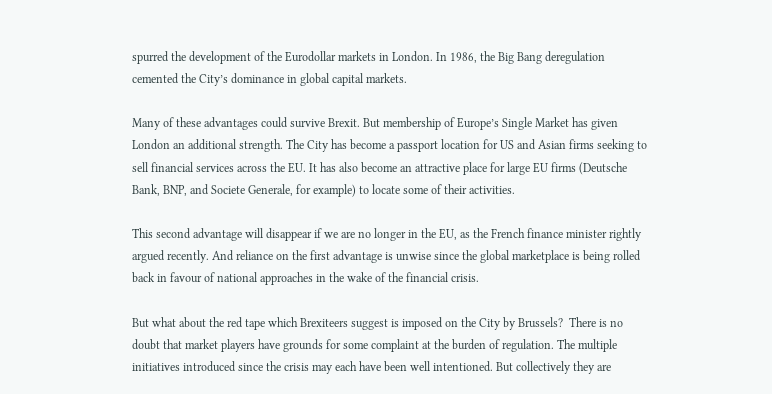spurred the development of the Eurodollar markets in London. In 1986, the Big Bang deregulation cemented the City’s dominance in global capital markets.

Many of these advantages could survive Brexit. But membership of Europe’s Single Market has given London an additional strength. The City has become a passport location for US and Asian firms seeking to sell financial services across the EU. It has also become an attractive place for large EU firms (Deutsche Bank, BNP, and Societe Generale, for example) to locate some of their activities.

This second advantage will disappear if we are no longer in the EU, as the French finance minister rightly argued recently. And reliance on the first advantage is unwise since the global marketplace is being rolled back in favour of national approaches in the wake of the financial crisis.

But what about the red tape which Brexiteers suggest is imposed on the City by Brussels?  There is no doubt that market players have grounds for some complaint at the burden of regulation. The multiple initiatives introduced since the crisis may each have been well intentioned. But collectively they are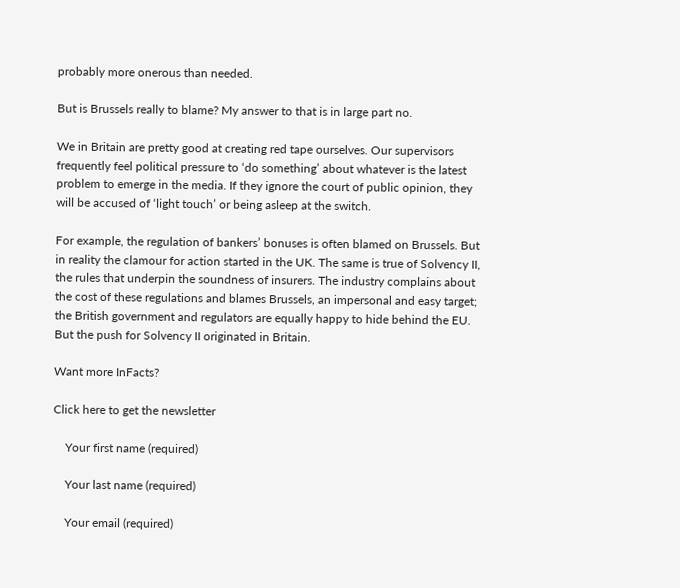probably more onerous than needed.

But is Brussels really to blame? My answer to that is in large part no.

We in Britain are pretty good at creating red tape ourselves. Our supervisors frequently feel political pressure to ‘do something’ about whatever is the latest problem to emerge in the media. If they ignore the court of public opinion, they will be accused of ‘light touch’ or being asleep at the switch.

For example, the regulation of bankers’ bonuses is often blamed on Brussels. But in reality the clamour for action started in the UK. The same is true of Solvency II, the rules that underpin the soundness of insurers. The industry complains about the cost of these regulations and blames Brussels, an impersonal and easy target; the British government and regulators are equally happy to hide behind the EU. But the push for Solvency II originated in Britain.

Want more InFacts?

Click here to get the newsletter

    Your first name (required)

    Your last name (required)

    Your email (required)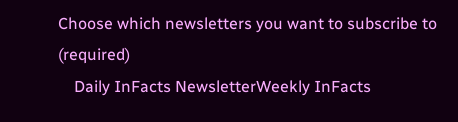Choose which newsletters you want to subscribe to (required)
    Daily InFacts NewsletterWeekly InFacts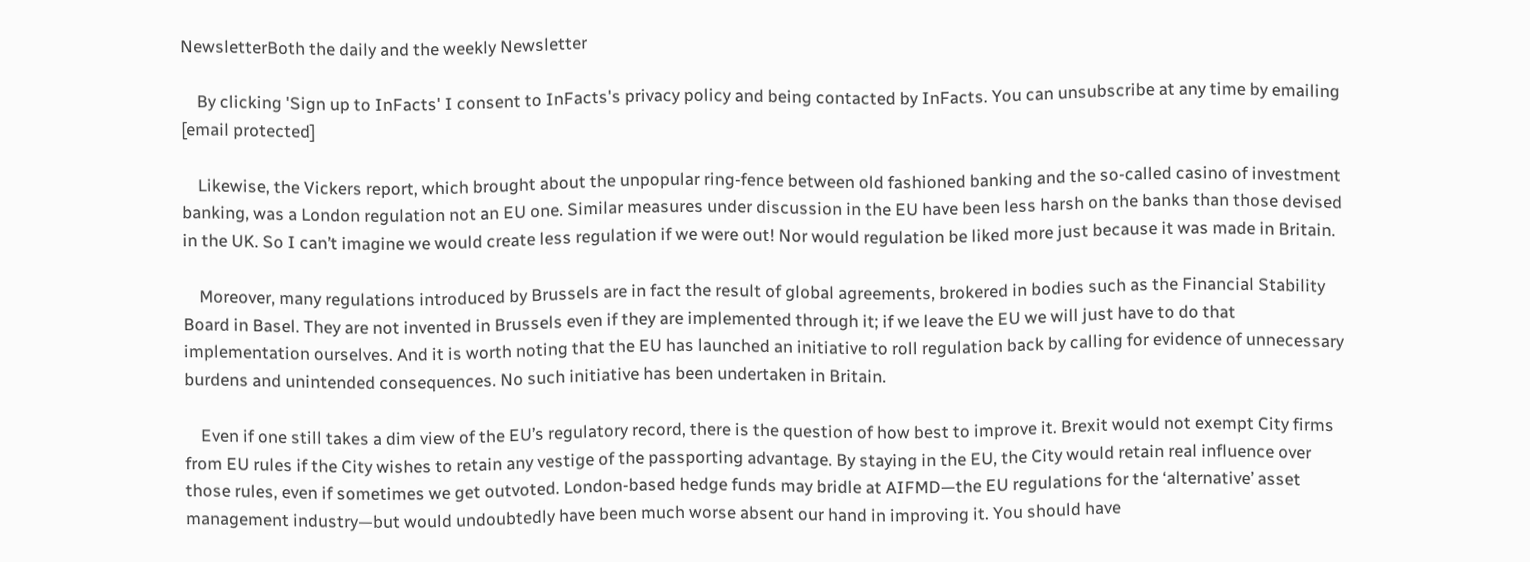NewsletterBoth the daily and the weekly Newsletter

    By clicking 'Sign up to InFacts' I consent to InFacts's privacy policy and being contacted by InFacts. You can unsubscribe at any time by emailing [email protected]

    Likewise, the Vickers report, which brought about the unpopular ring-fence between old fashioned banking and the so-called casino of investment banking, was a London regulation not an EU one. Similar measures under discussion in the EU have been less harsh on the banks than those devised in the UK. So I can’t imagine we would create less regulation if we were out! Nor would regulation be liked more just because it was made in Britain.

    Moreover, many regulations introduced by Brussels are in fact the result of global agreements, brokered in bodies such as the Financial Stability Board in Basel. They are not invented in Brussels even if they are implemented through it; if we leave the EU we will just have to do that implementation ourselves. And it is worth noting that the EU has launched an initiative to roll regulation back by calling for evidence of unnecessary burdens and unintended consequences. No such initiative has been undertaken in Britain.

    Even if one still takes a dim view of the EU’s regulatory record, there is the question of how best to improve it. Brexit would not exempt City firms from EU rules if the City wishes to retain any vestige of the passporting advantage. By staying in the EU, the City would retain real influence over those rules, even if sometimes we get outvoted. London-based hedge funds may bridle at AIFMD—the EU regulations for the ‘alternative’ asset management industry—but would undoubtedly have been much worse absent our hand in improving it. You should have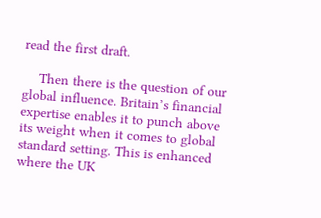read the first draft.

    Then there is the question of our global influence. Britain’s financial expertise enables it to punch above its weight when it comes to global standard setting. This is enhanced where the UK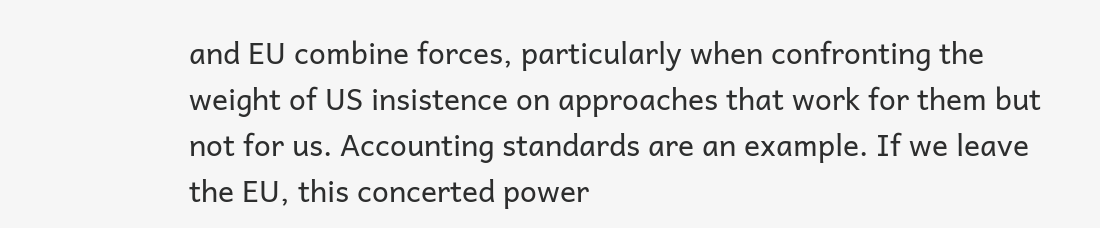and EU combine forces, particularly when confronting the weight of US insistence on approaches that work for them but not for us. Accounting standards are an example. If we leave the EU, this concerted power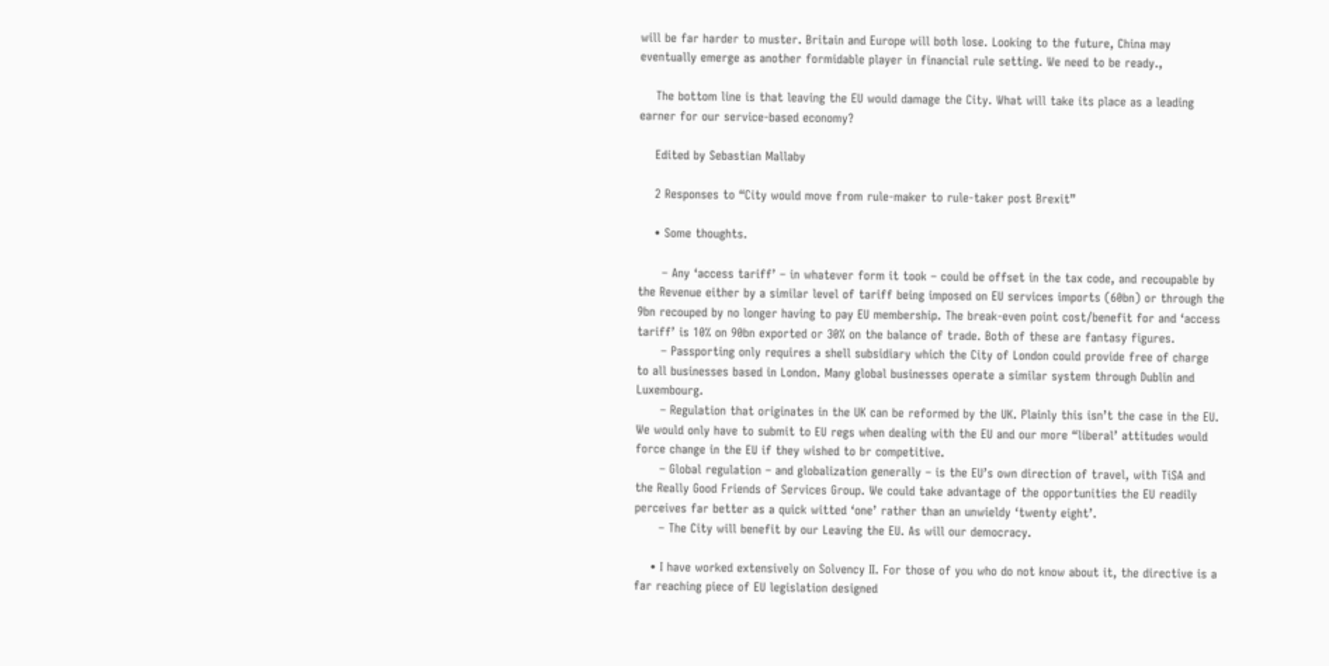will be far harder to muster. Britain and Europe will both lose. Looking to the future, China may eventually emerge as another formidable player in financial rule setting. We need to be ready.,

    The bottom line is that leaving the EU would damage the City. What will take its place as a leading earner for our service-based economy?

    Edited by Sebastian Mallaby

    2 Responses to “City would move from rule-maker to rule-taker post Brexit”

    • Some thoughts.

      – Any ‘access tariff’ – in whatever form it took – could be offset in the tax code, and recoupable by the Revenue either by a similar level of tariff being imposed on EU services imports (60bn) or through the 9bn recouped by no longer having to pay EU membership. The break-even point cost/benefit for and ‘access tariff’ is 10% on 90bn exported or 30% on the balance of trade. Both of these are fantasy figures.
      – Passporting only requires a shell subsidiary which the City of London could provide free of charge to all businesses based in London. Many global businesses operate a similar system through Dublin and Luxembourg.
      – Regulation that originates in the UK can be reformed by the UK. Plainly this isn’t the case in the EU. We would only have to submit to EU regs when dealing with the EU and our more “liberal’ attitudes would force change in the EU if they wished to br competitive.
      – Global regulation – and globalization generally – is the EU’s own direction of travel, with TiSA and the Really Good Friends of Services Group. We could take advantage of the opportunities the EU readily perceives far better as a quick witted ‘one’ rather than an unwieldy ‘twenty eight’.
      – The City will benefit by our Leaving the EU. As will our democracy.

    • I have worked extensively on Solvency II. For those of you who do not know about it, the directive is a far reaching piece of EU legislation designed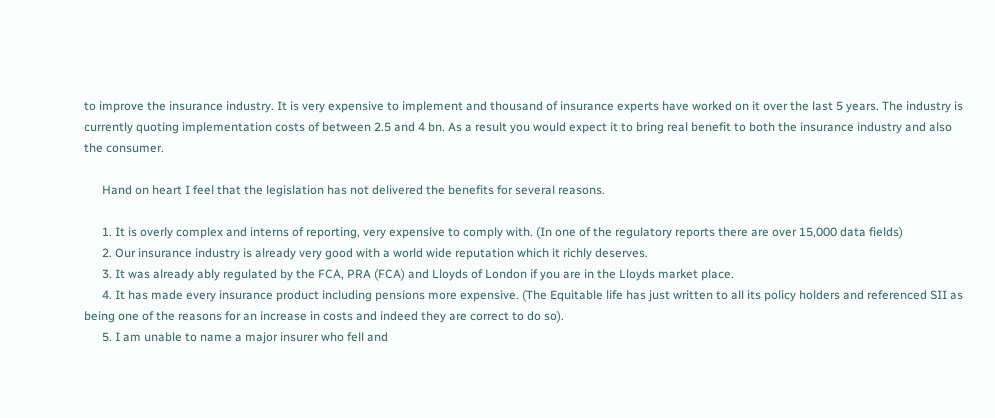to improve the insurance industry. It is very expensive to implement and thousand of insurance experts have worked on it over the last 5 years. The industry is currently quoting implementation costs of between 2.5 and 4 bn. As a result you would expect it to bring real benefit to both the insurance industry and also the consumer.

      Hand on heart I feel that the legislation has not delivered the benefits for several reasons.

      1. It is overly complex and interns of reporting, very expensive to comply with. (In one of the regulatory reports there are over 15,000 data fields)
      2. Our insurance industry is already very good with a world wide reputation which it richly deserves.
      3. It was already ably regulated by the FCA, PRA (FCA) and Lloyds of London if you are in the Lloyds market place.
      4. It has made every insurance product including pensions more expensive. (The Equitable life has just written to all its policy holders and referenced SII as being one of the reasons for an increase in costs and indeed they are correct to do so).
      5. I am unable to name a major insurer who fell and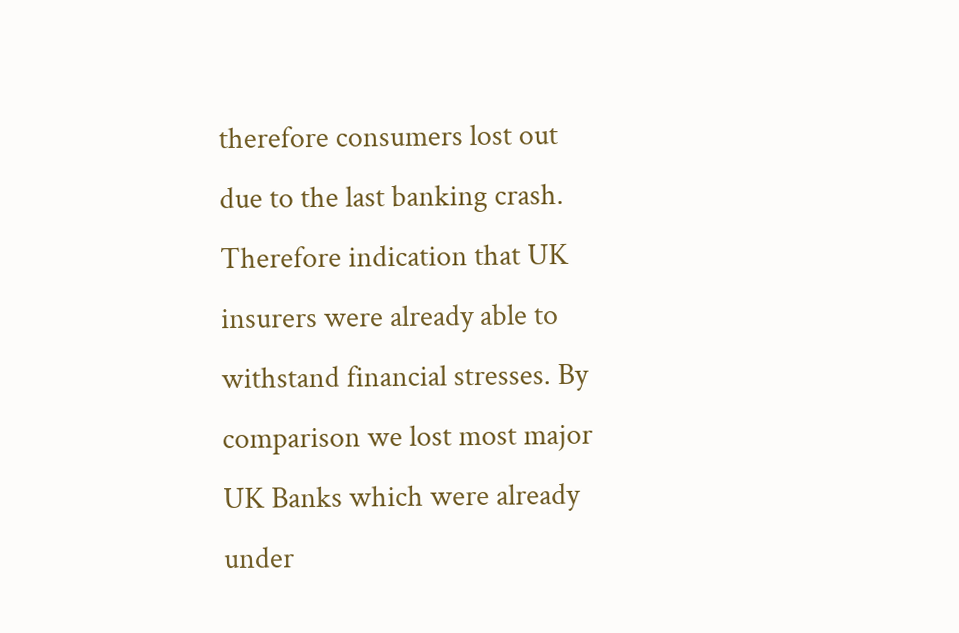therefore consumers lost out due to the last banking crash. Therefore indication that UK insurers were already able to withstand financial stresses. By comparison we lost most major UK Banks which were already under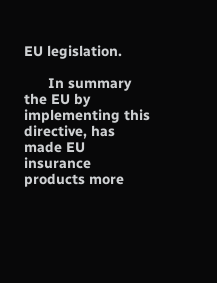EU legislation.

      In summary the EU by implementing this directive, has made EU insurance products more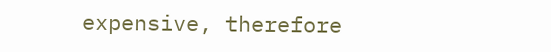expensive, therefore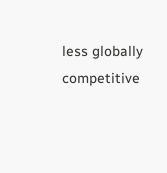less globally competitive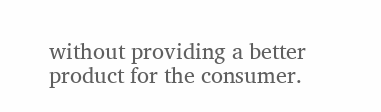without providing a better product for the consumer.